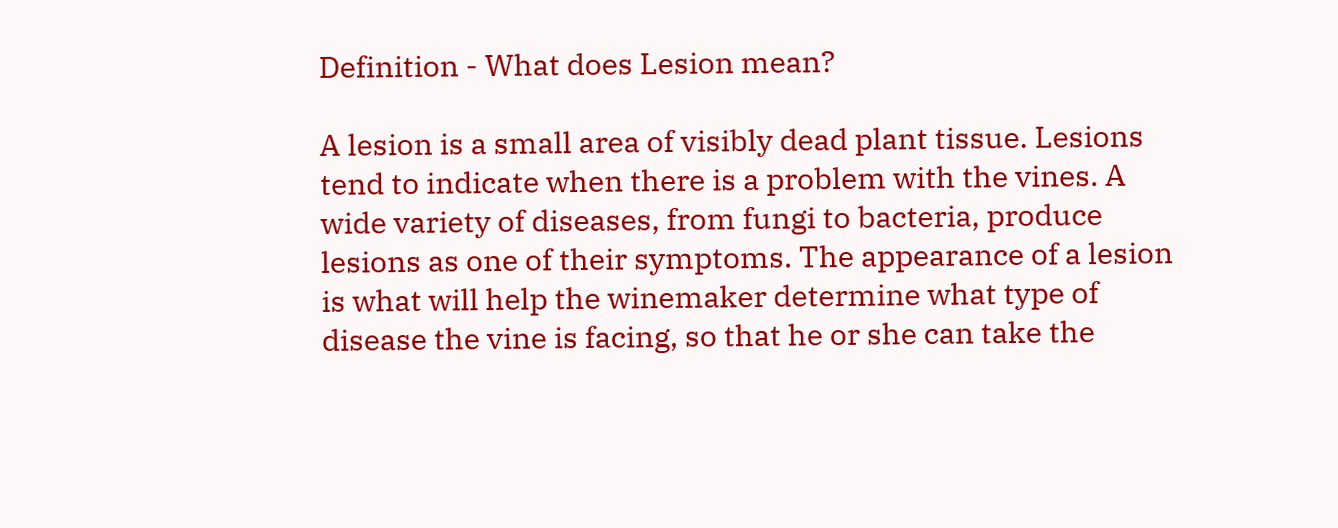Definition - What does Lesion mean?

A lesion is a small area of visibly dead plant tissue. Lesions tend to indicate when there is a problem with the vines. A wide variety of diseases, from fungi to bacteria, produce lesions as one of their symptoms. The appearance of a lesion is what will help the winemaker determine what type of disease the vine is facing, so that he or she can take the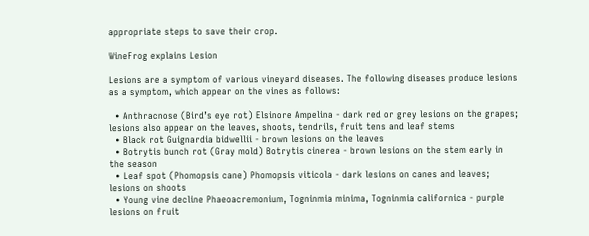appropriate steps to save their crop.

WineFrog explains Lesion

Lesions are a symptom of various vineyard diseases. The following diseases produce lesions as a symptom, which appear on the vines as follows:

  • Anthracnose (Bird’s eye rot) Elsinore Ampelina - dark red or grey lesions on the grapes; lesions also appear on the leaves, shoots, tendrils, fruit tens and leaf stems
  • Black rot Guignardia bidwellii - brown lesions on the leaves
  • Botrytis bunch rot (Gray mold) Botrytis cinerea - brown lesions on the stem early in the season
  • Leaf spot (Phomopsis cane) Phomopsis viticola - dark lesions on canes and leaves; lesions on shoots
  • Young vine decline Phaeoacremonium, Togninmia minima, Togninmia californica - purple lesions on fruit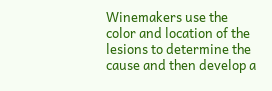Winemakers use the color and location of the lesions to determine the cause and then develop a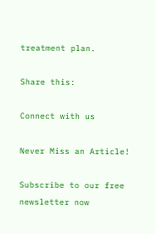treatment plan.

Share this:

Connect with us

Never Miss an Article!

Subscribe to our free newsletter now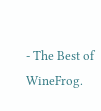- The Best of WineFrog.